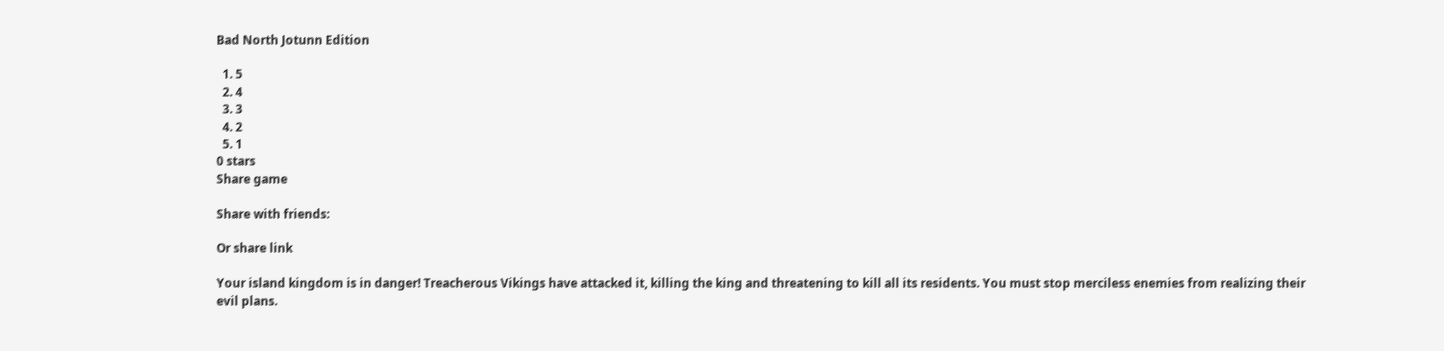Bad North Jotunn Edition

  1. 5
  2. 4
  3. 3
  4. 2
  5. 1
0 stars
Share game

Share with friends:

Or share link

Your island kingdom is in danger! Treacherous Vikings have attacked it, killing the king and threatening to kill all its residents. You must stop merciless enemies from realizing their evil plans.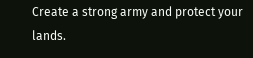Create a strong army and protect your lands.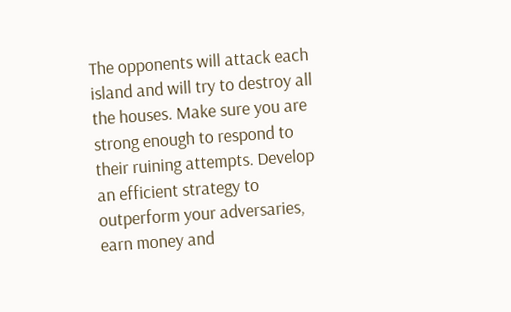The opponents will attack each island and will try to destroy all the houses. Make sure you are strong enough to respond to their ruining attempts. Develop an efficient strategy to outperform your adversaries, earn money and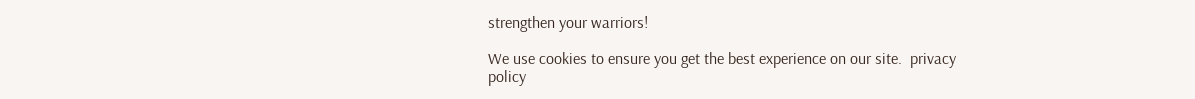strengthen your warriors!

We use cookies to ensure you get the best experience on our site.  privacy policy